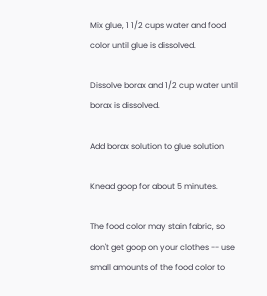Mix glue, 1 1/2 cups water and food color until glue is dissolved.

Dissolve borax and 1/2 cup water until borax is dissolved.

Add borax solution to glue solution

Knead goop for about 5 minutes.

The food color may stain fabric, so don't get goop on your clothes -- use small amounts of the food color to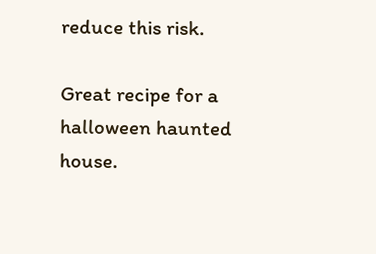reduce this risk.

Great recipe for a halloween haunted house.